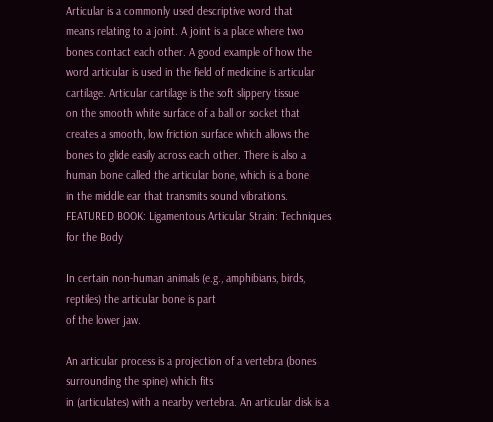Articular is a commonly used descriptive word that
means relating to a joint. A joint is a place where two
bones contact each other. A good example of how the
word articular is used in the field of medicine is articular
cartilage. Articular cartilage is the soft slippery tissue
on the smooth white surface of a ball or socket that
creates a smooth, low friction surface which allows the
bones to glide easily across each other. There is also a
human bone called the articular bone, which is a bone
in the middle ear that transmits sound vibrations.
FEATURED BOOK: Ligamentous Articular Strain: Techniques for the Body

In certain non-human animals (e.g., amphibians, birds, reptiles) the articular bone is part
of the lower jaw.

An articular process is a projection of a vertebra (bones surrounding the spine) which fits
in (articulates) with a nearby vertebra. An articular disk is a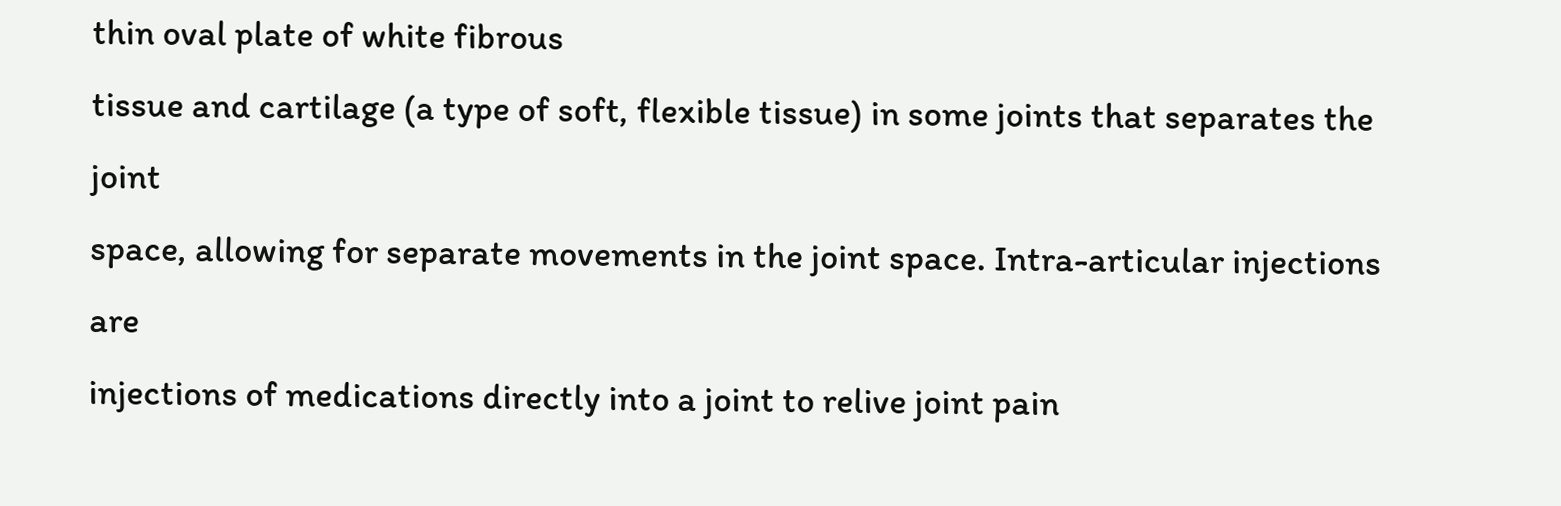thin oval plate of white fibrous
tissue and cartilage (a type of soft, flexible tissue) in some joints that separates the joint
space, allowing for separate movements in the joint space. Intra-articular injections are
injections of medications directly into a joint to relive joint pain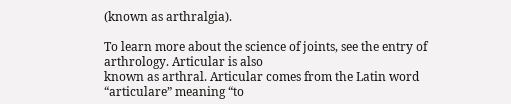(known as arthralgia).

To learn more about the science of joints, see the entry of arthrology. Articular is also
known as arthral. Articular comes from the Latin word “articulare” meaning “to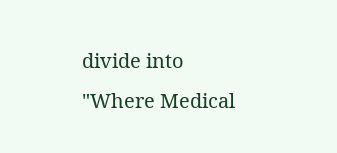divide into
"Where Medical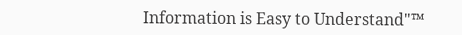Information is Easy to Understand"™